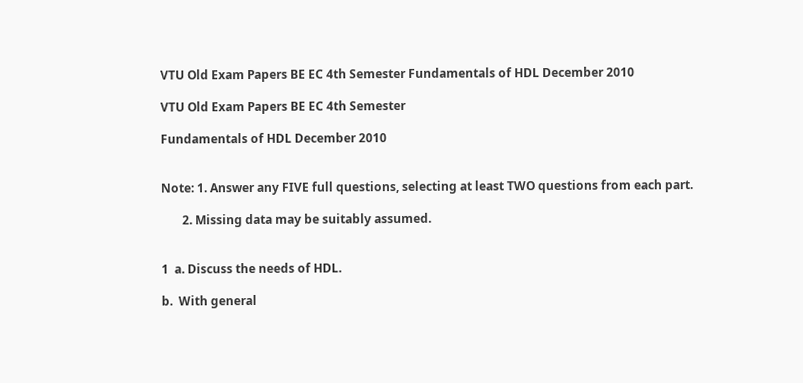VTU Old Exam Papers BE EC 4th Semester Fundamentals of HDL December 2010

VTU Old Exam Papers BE EC 4th Semester

Fundamentals of HDL December 2010


Note: 1. Answer any FIVE full questions, selecting at least TWO questions from each part.

       2. Missing data may be suitably assumed.


1  a. Discuss the needs of HDL.

b.  With general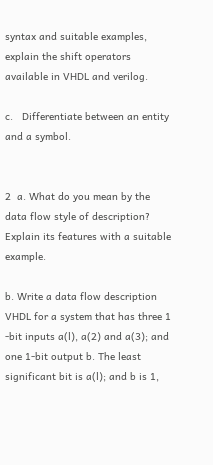syntax and suitable examples, explain the shift operators available in VHDL and verilog.

c.   Differentiate between an entity and a symbol.


2  a. What do you mean by the data flow style of description? Explain its features with a suitable example.

b. Write a data flow description VHDL for a system that has three 1 -bit inputs a(l), a(2) and a(3); and one 1-bit output b. The least significant bit is a(l); and b is 1,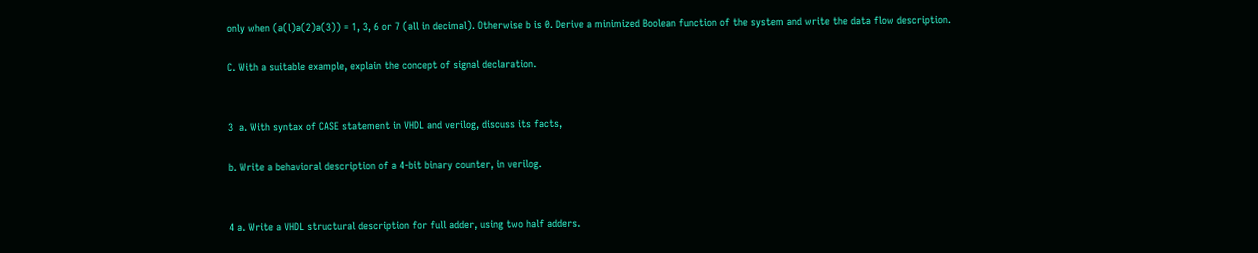only when (a(l)a(2)a(3)) = 1, 3, 6 or 7 (all in decimal). Otherwise b is 0. Derive a minimized Boolean function of the system and write the data flow description.

C. With a suitable example, explain the concept of signal declaration.


3  a. With syntax of CASE statement in VHDL and verilog, discuss its facts,

b. Write a behavioral description of a 4-bit binary counter, in verilog.


4 a. Write a VHDL structural description for full adder, using two half adders.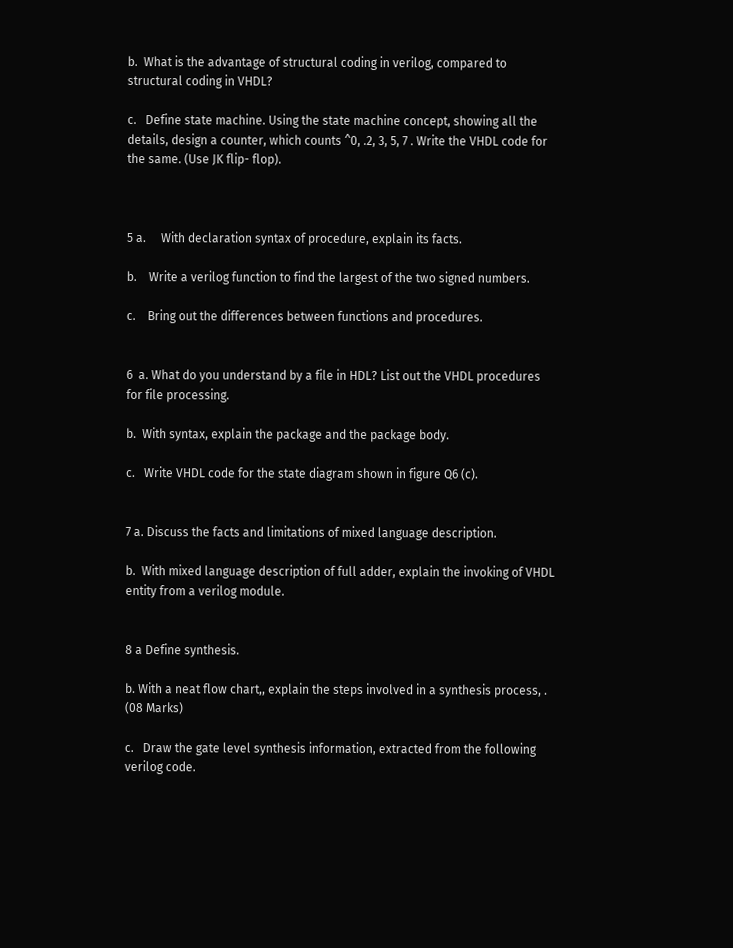b.  What is the advantage of structural coding in verilog, compared to structural coding in VHDL?

c.   Define state machine. Using the state machine concept, showing all the details, design a counter, which counts ^0, .2, 3, 5, 7 . Write the VHDL code for the same. (Use JK flip- flop).



5 a.     With declaration syntax of procedure, explain its facts.

b.    Write a verilog function to find the largest of the two signed numbers.

c.    Bring out the differences between functions and procedures.


6  a. What do you understand by a file in HDL? List out the VHDL procedures for file processing.

b.  With syntax, explain the package and the package body.

c.   Write VHDL code for the state diagram shown in figure Q6 (c).


7 a. Discuss the facts and limitations of mixed language description.

b.  With mixed language description of full adder, explain the invoking of VHDL entity from a verilog module.


8 a Define synthesis.

b. With a neat flow chart,, explain the steps involved in a synthesis process, .          (08 Marks)

c.   Draw the gate level synthesis information, extracted from the following verilog code.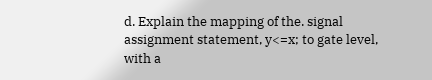d. Explain the mapping of the. signal assignment statement, y<=x; to gate level, with a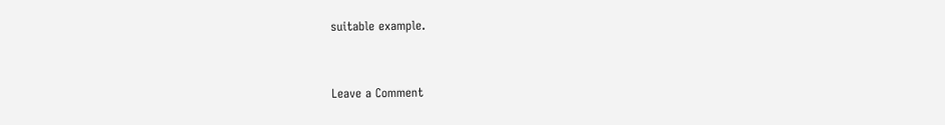suitable example.


Leave a Comment